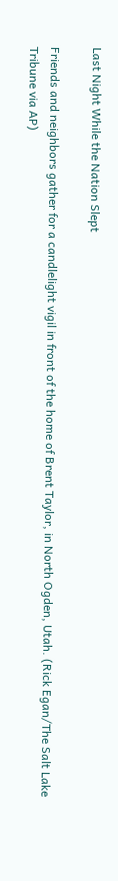Last Night While the Nation Slept

Friends and neighbors gather for a candlelight vigil in front of the home of Brent Taylor, in North Ogden, Utah. (Rick Egan/The Salt Lake Tribune via AP)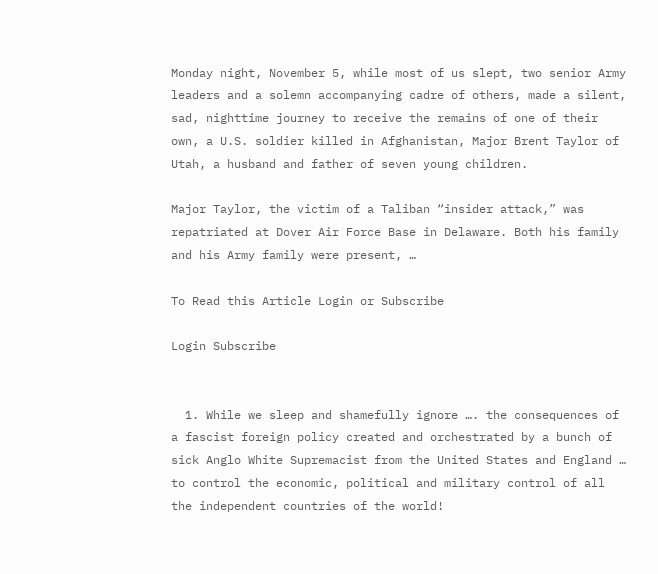Monday night, November 5, while most of us slept, two senior Army leaders and a solemn accompanying cadre of others, made a silent, sad, nighttime journey to receive the remains of one of their own, a U.S. soldier killed in Afghanistan, Major Brent Taylor of Utah, a husband and father of seven young children.

Major Taylor, the victim of a Taliban “insider attack,” was repatriated at Dover Air Force Base in Delaware. Both his family and his Army family were present, …

To Read this Article Login or Subscribe

Login Subscribe


  1. While we sleep and shamefully ignore …. the consequences of a fascist foreign policy created and orchestrated by a bunch of sick Anglo White Supremacist from the United States and England … to control the economic, political and military control of all the independent countries of the world!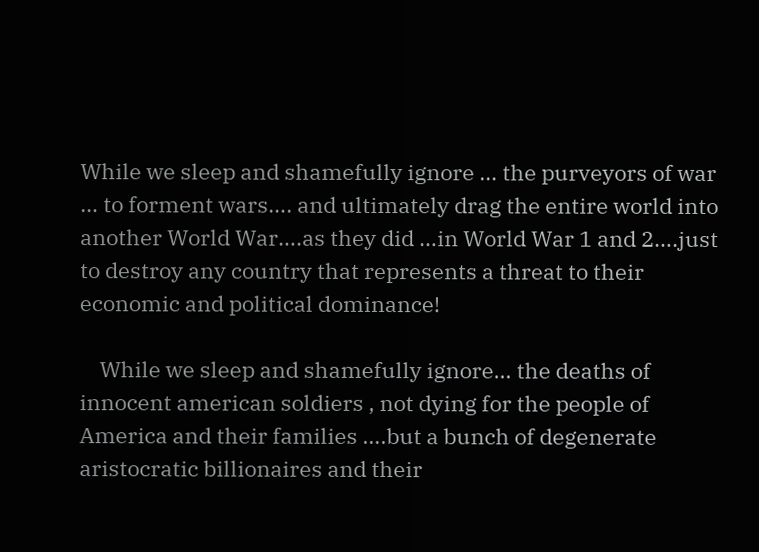While we sleep and shamefully ignore … the purveyors of war … to forment wars…. and ultimately drag the entire world into another World War….as they did …in World War 1 and 2….just to destroy any country that represents a threat to their economic and political dominance!

    While we sleep and shamefully ignore… the deaths of innocent american soldiers , not dying for the people of America and their families ….but a bunch of degenerate aristocratic billionaires and their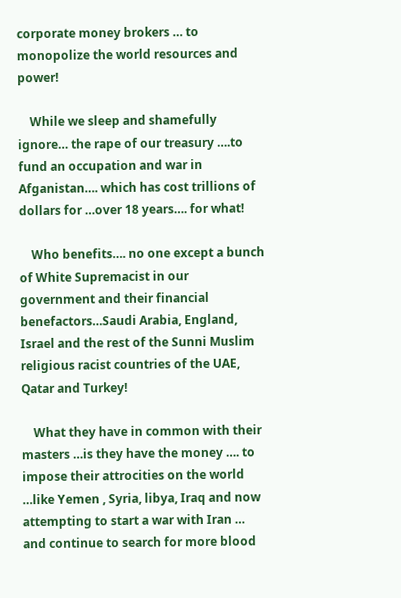corporate money brokers … to monopolize the world resources and power!

    While we sleep and shamefully ignore… the rape of our treasury ….to fund an occupation and war in Afganistan…. which has cost trillions of dollars for …over 18 years…. for what!

    Who benefits…. no one except a bunch of White Supremacist in our government and their financial benefactors…Saudi Arabia, England, Israel and the rest of the Sunni Muslim religious racist countries of the UAE, Qatar and Turkey!

    What they have in common with their masters …is they have the money …. to impose their attrocities on the world …like Yemen , Syria, libya, Iraq and now attempting to start a war with Iran … and continue to search for more blood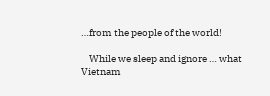…from the people of the world!

    While we sleep and ignore … what Vietnam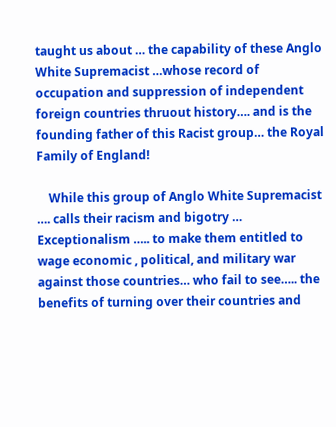taught us about … the capability of these Anglo White Supremacist …whose record of occupation and suppression of independent foreign countries thruout history…. and is the founding father of this Racist group… the Royal Family of England!

    While this group of Anglo White Supremacist …. calls their racism and bigotry … Exceptionalism ….. to make them entitled to wage economic , political, and military war against those countries… who fail to see….. the benefits of turning over their countries and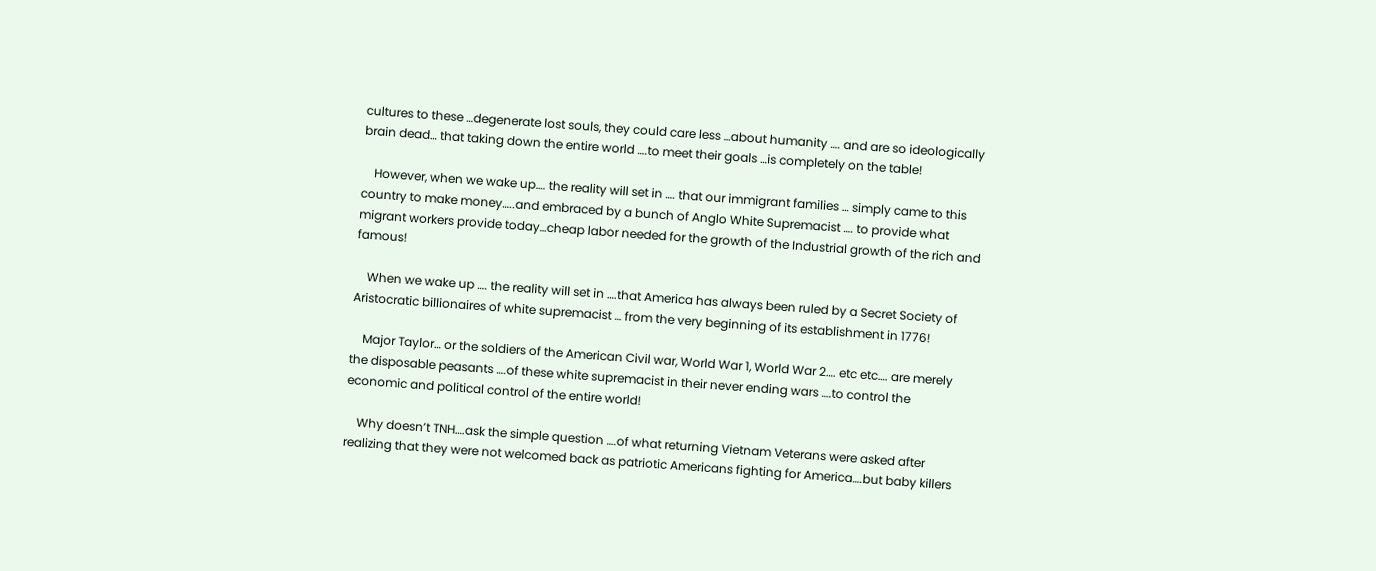cultures to these …degenerate lost souls, they could care less …about humanity …. and are so ideologically brain dead… that taking down the entire world ….to meet their goals …is completely on the table!

    However, when we wake up…. the reality will set in …. that our immigrant families … simply came to this country to make money…..and embraced by a bunch of Anglo White Supremacist …. to provide what migrant workers provide today…cheap labor needed for the growth of the Industrial growth of the rich and famous!

    When we wake up …. the reality will set in ….that America has always been ruled by a Secret Society of Aristocratic billionaires of white supremacist … from the very beginning of its establishment in 1776!

    Major Taylor… or the soldiers of the American Civil war, World War 1, World War 2…. etc etc…. are merely the disposable peasants ….of these white supremacist in their never ending wars ….to control the economic and political control of the entire world!

    Why doesn’t TNH….ask the simple question ….of what returning Vietnam Veterans were asked after realizing that they were not welcomed back as patriotic Americans fighting for America….but baby killers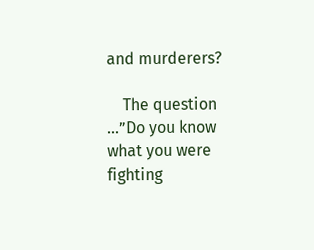and murderers?

    The question …”Do you know what you were fighting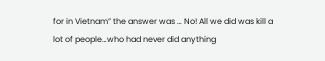for in Vietnam” the answer was … No! All we did was kill a lot of people…who had never did anything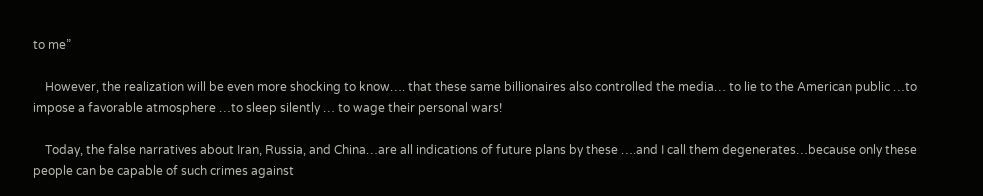to me”

    However, the realization will be even more shocking to know…. that these same billionaires also controlled the media… to lie to the American public …to impose a favorable atmosphere …to sleep silently … to wage their personal wars!

    Today, the false narratives about Iran, Russia, and China…are all indications of future plans by these ….and I call them degenerates…because only these people can be capable of such crimes against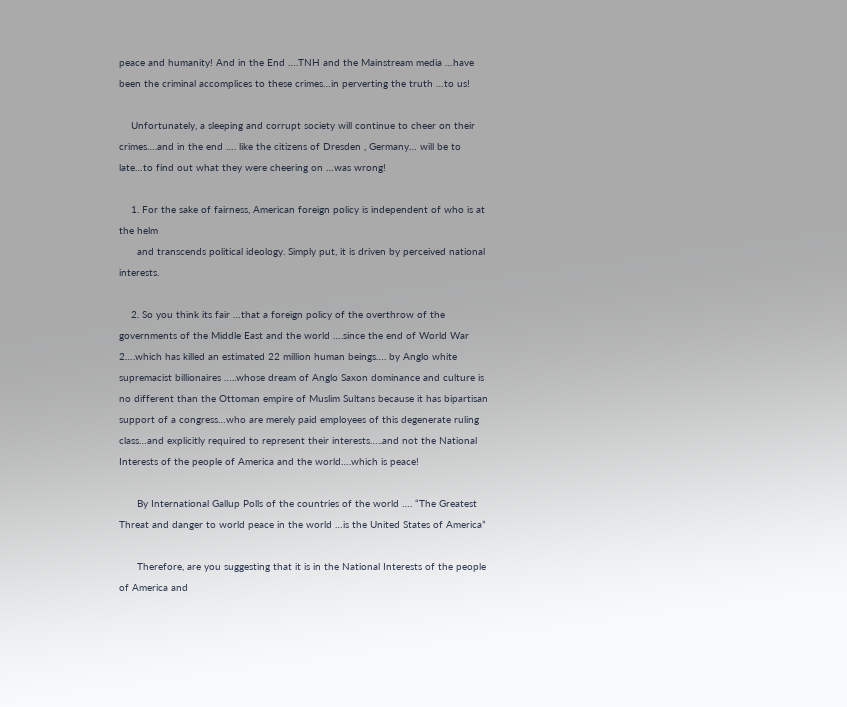peace and humanity! And in the End ….TNH and the Mainstream media …have been the criminal accomplices to these crimes…in perverting the truth …to us!

    Unfortunately, a sleeping and corrupt society will continue to cheer on their crimes….and in the end …. like the citizens of Dresden , Germany… will be to late…to find out what they were cheering on …was wrong!

    1. For the sake of fairness, American foreign policy is independent of who is at the helm
      and transcends political ideology. Simply put, it is driven by perceived national interests.

    2. So you think its fair …that a foreign policy of the overthrow of the governments of the Middle East and the world ….since the end of World War 2….which has killed an estimated 22 million human beings…. by Anglo white supremacist billionaires …..whose dream of Anglo Saxon dominance and culture is no different than the Ottoman empire of Muslim Sultans because it has bipartisan support of a congress…who are merely paid employees of this degenerate ruling class…and explicitly required to represent their interests…..and not the National Interests of the people of America and the world….which is peace!

      By International Gallup Polls of the countries of the world …. “The Greatest Threat and danger to world peace in the world …is the United States of America”

      Therefore, are you suggesting that it is in the National Interests of the people of America and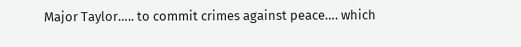Major Taylor….. to commit crimes against peace…. which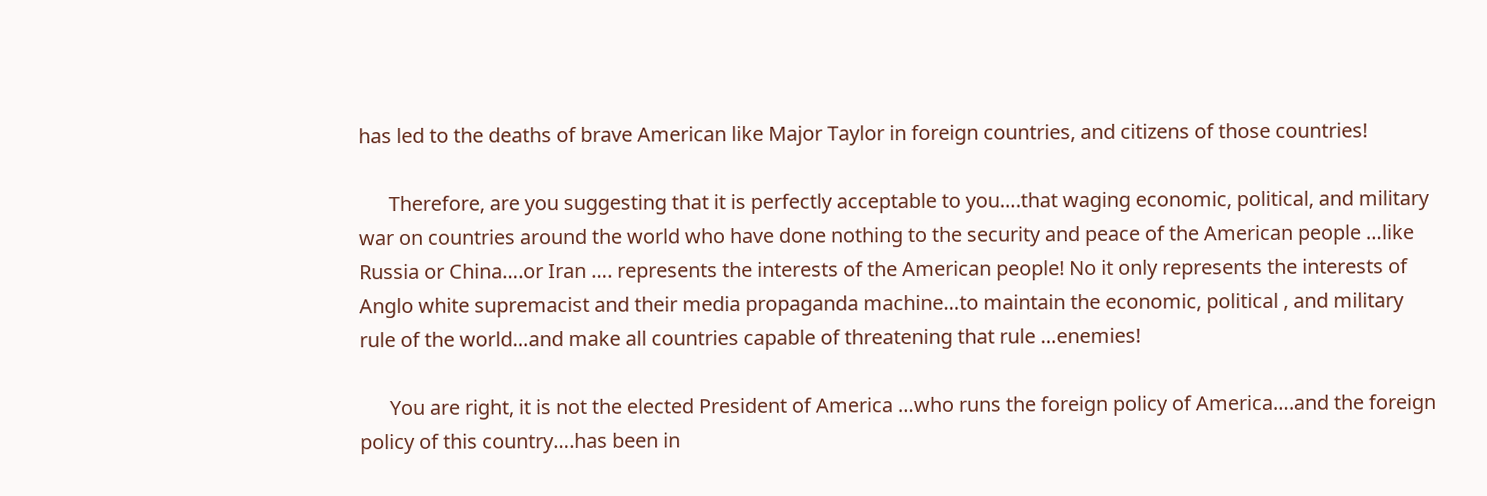has led to the deaths of brave American like Major Taylor in foreign countries, and citizens of those countries!

      Therefore, are you suggesting that it is perfectly acceptable to you….that waging economic, political, and military war on countries around the world who have done nothing to the security and peace of the American people …like Russia or China….or Iran …. represents the interests of the American people! No it only represents the interests of Anglo white supremacist and their media propaganda machine…to maintain the economic, political , and military rule of the world…and make all countries capable of threatening that rule …enemies!

      You are right, it is not the elected President of America …who runs the foreign policy of America….and the foreign policy of this country….has been in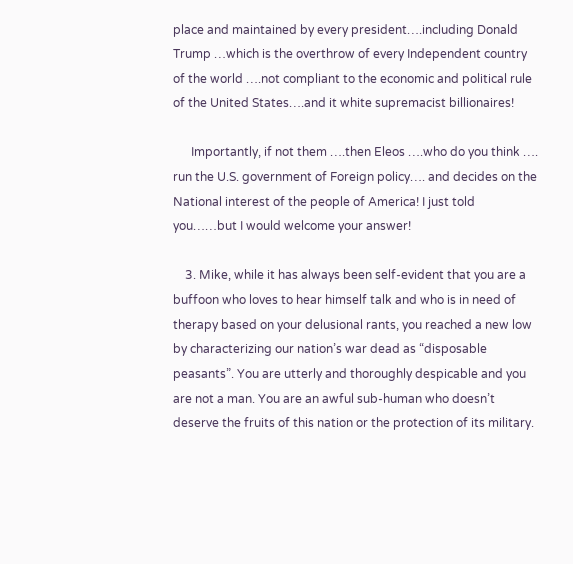place and maintained by every president….including Donald Trump …which is the overthrow of every Independent country of the world ….not compliant to the economic and political rule of the United States….and it white supremacist billionaires!

      Importantly, if not them ….then Eleos ….who do you think …. run the U.S. government of Foreign policy…. and decides on the National interest of the people of America! I just told you……but I would welcome your answer!

    3. Mike, while it has always been self-evident that you are a buffoon who loves to hear himself talk and who is in need of therapy based on your delusional rants, you reached a new low by characterizing our nation’s war dead as “disposable peasants”. You are utterly and thoroughly despicable and you are not a man. You are an awful sub-human who doesn’t deserve the fruits of this nation or the protection of its military.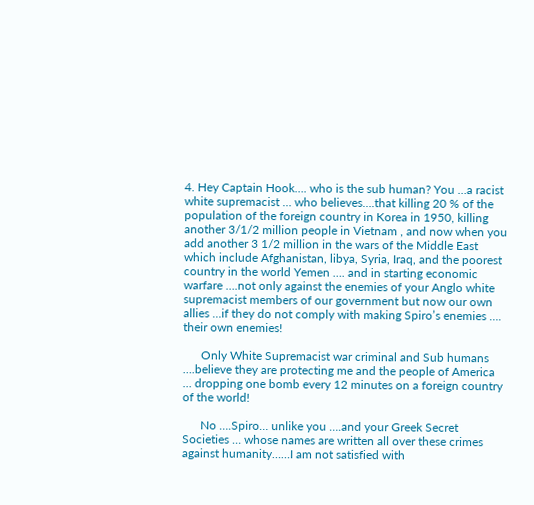4. Hey Captain Hook…. who is the sub human? You …a racist white supremacist … who believes….that killing 20 % of the population of the foreign country in Korea in 1950, killing another 3/1/2 million people in Vietnam , and now when you add another 3 1/2 million in the wars of the Middle East which include Afghanistan, libya, Syria, Iraq, and the poorest country in the world Yemen …. and in starting economic warfare ….not only against the enemies of your Anglo white supremacist members of our government but now our own allies …if they do not comply with making Spiro’s enemies …. their own enemies!

      Only White Supremacist war criminal and Sub humans ….believe they are protecting me and the people of America … dropping one bomb every 12 minutes on a foreign country of the world!

      No ….Spiro… unlike you ….and your Greek Secret Societies … whose names are written all over these crimes against humanity……I am not satisfied with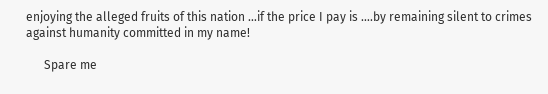enjoying the alleged fruits of this nation …if the price I pay is ….by remaining silent to crimes against humanity committed in my name!

      Spare me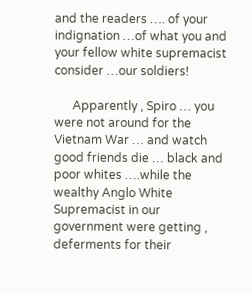and the readers …. of your indignation …of what you and your fellow white supremacist consider …our soldiers!

      Apparently , Spiro … you were not around for the Vietnam War … and watch good friends die … black and poor whites ….while the wealthy Anglo White Supremacist in our government were getting , deferments for their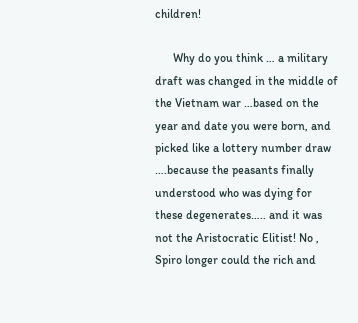children!

      Why do you think … a military draft was changed in the middle of the Vietnam war …based on the year and date you were born, and picked like a lottery number draw ….because the peasants finally understood who was dying for these degenerates….. and it was not the Aristocratic Elitist! No , Spiro longer could the rich and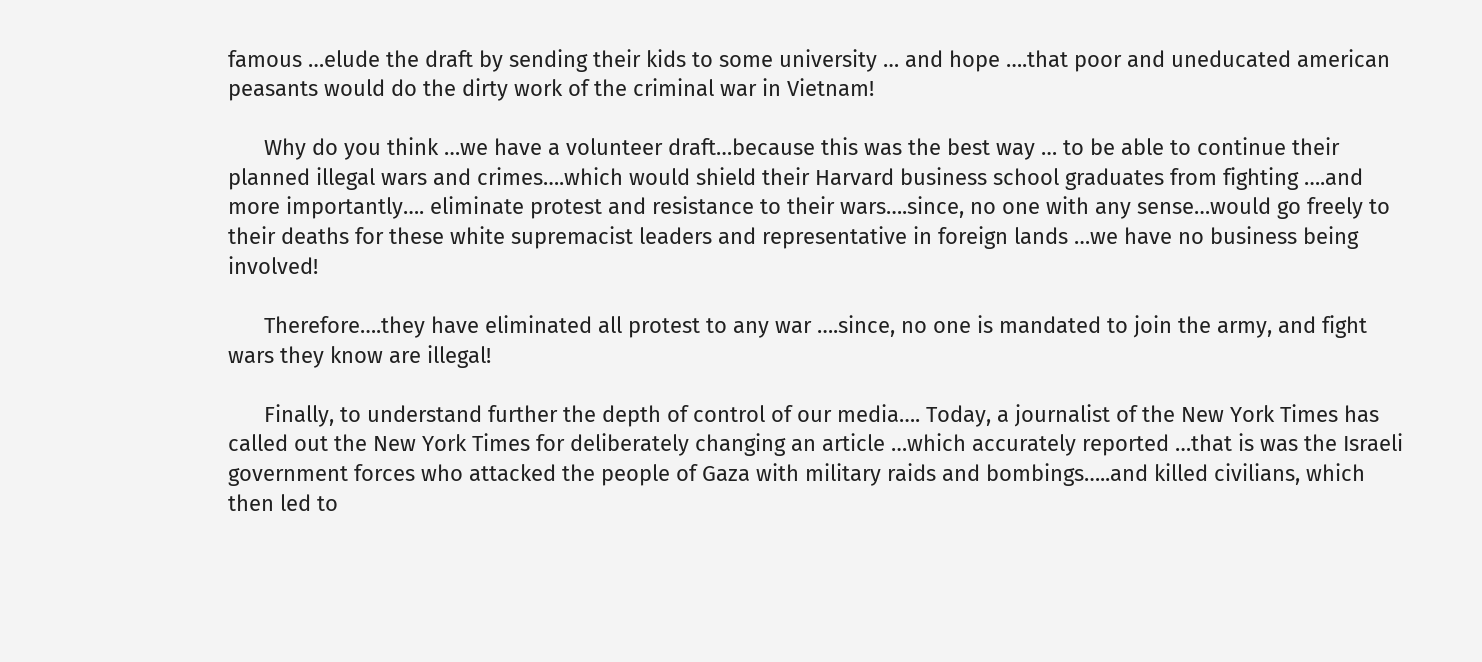famous …elude the draft by sending their kids to some university … and hope ….that poor and uneducated american peasants would do the dirty work of the criminal war in Vietnam!

      Why do you think …we have a volunteer draft…because this was the best way … to be able to continue their planned illegal wars and crimes….which would shield their Harvard business school graduates from fighting ….and more importantly…. eliminate protest and resistance to their wars….since, no one with any sense…would go freely to their deaths for these white supremacist leaders and representative in foreign lands …we have no business being involved!

      Therefore….they have eliminated all protest to any war ….since, no one is mandated to join the army, and fight wars they know are illegal!

      Finally, to understand further the depth of control of our media…. Today, a journalist of the New York Times has called out the New York Times for deliberately changing an article …which accurately reported …that is was the Israeli government forces who attacked the people of Gaza with military raids and bombings…..and killed civilians, which then led to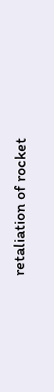retaliation of rocket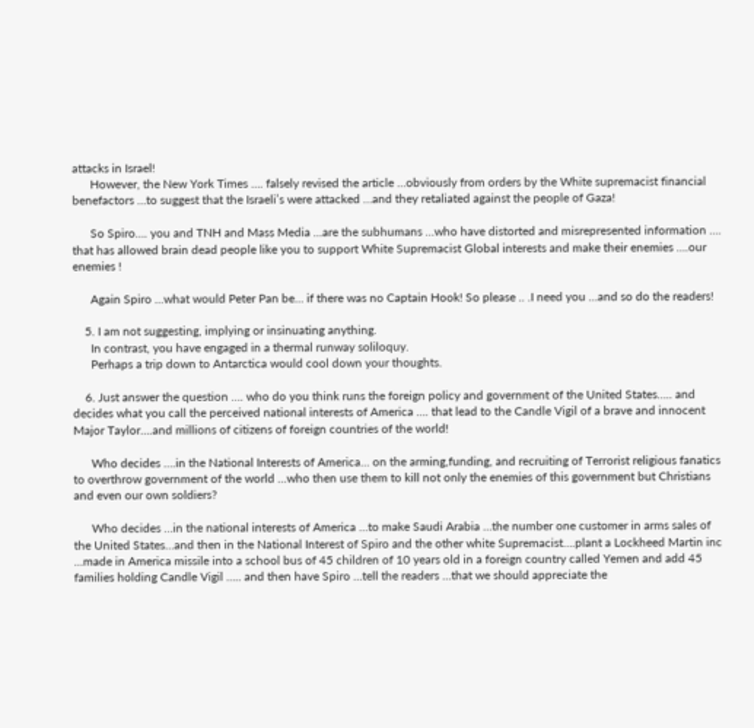attacks in Israel!
      However, the New York Times …. falsely revised the article …obviously from orders by the White supremacist financial benefactors …to suggest that the Israeli’s were attacked …and they retaliated against the people of Gaza!

      So Spiro…. you and TNH and Mass Media …are the subhumans …who have distorted and misrepresented information …. that has allowed brain dead people like you to support White Supremacist Global interests and make their enemies ….our enemies !

      Again Spiro …what would Peter Pan be… if there was no Captain Hook! So please .. .I need you …and so do the readers!

    5. I am not suggesting, implying or insinuating anything.
      In contrast, you have engaged in a thermal runway soliloquy.
      Perhaps a trip down to Antarctica would cool down your thoughts.

    6. Just answer the question …. who do you think runs the foreign policy and government of the United States….. and decides what you call the perceived national interests of America …. that lead to the Candle Vigil of a brave and innocent Major Taylor….and millions of citizens of foreign countries of the world!

      Who decides ….in the National Interests of America… on the arming,funding, and recruiting of Terrorist religious fanatics to overthrow government of the world …who then use them to kill not only the enemies of this government but Christians and even our own soldiers?

      Who decides …in the national interests of America …to make Saudi Arabia …the number one customer in arms sales of the United States…and then in the National Interest of Spiro and the other white Supremacist….plant a Lockheed Martin inc …made in America missile into a school bus of 45 children of 10 years old in a foreign country called Yemen and add 45 families holding Candle Vigil ….. and then have Spiro …tell the readers …that we should appreciate the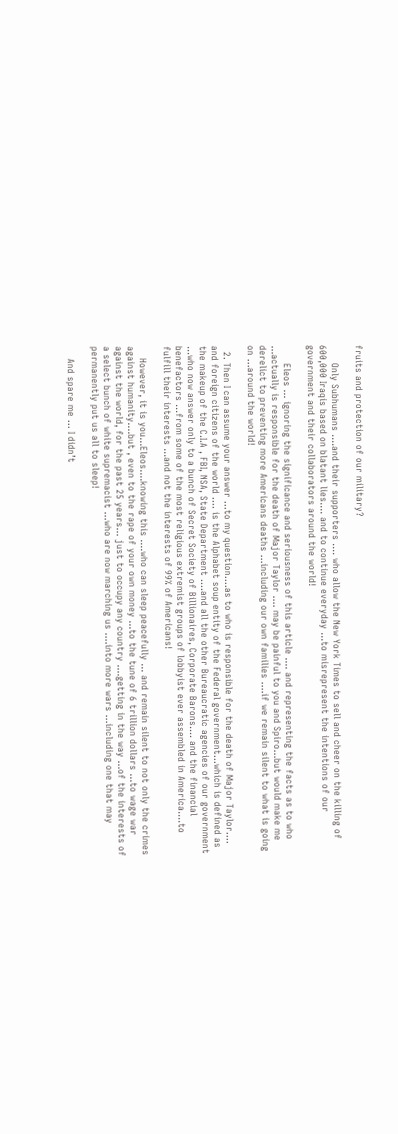fruits and protection of our military?

      Only Subhumans ….and their supporters …. who allow the New York Times to sell and cheer on the killing of 600,000 Iraqis based on blatant lies…. and to continue everyday …to misrepresent the intentions of our government and their collaborators around the world!

      Eleos … ignoring the significance and seriousness of this article …. and representing the facts as to who …actually is responsible for the death of Major Taylor …. may be painful to you and Spiro…but would make me derelict to preventing more Americans deaths …including our own families ….if we remain silent to what is going on …around the world!

  2. Then I can assume your answer …to my question….as to who is responsible for the death of Major Taylor…. and foreign citizens of the world …. is the Alphabet soup entity of the Federal government…which is defined as the makeup of the C.I.A , FBI, NSA, State Department ….and all the other Bureaucratic agencies of our government …who now answer only to a bunch of Secret Society of Billionaires, Corporate Barons…. and the financial benefactors …from some of the most religious extremist groups of lobbyist ever assembled in America….to fulfill their interests …and not the interests of 99% of Americans!

    However, it is you…Eleos….knowing this ….who can sleep peacefully … and remain silent to not only the crimes against humanity….but , even to the rape of your own money …to the tune of 6 trillion dollars …to wage war against the world, for the past 25 years… just to occupy any country ….getting in the way …of the interests of a select bunch of white supremacist …who are now marching us ….into more wars …including one that may permanently put us all to sleep!

    And spare me … I didn’t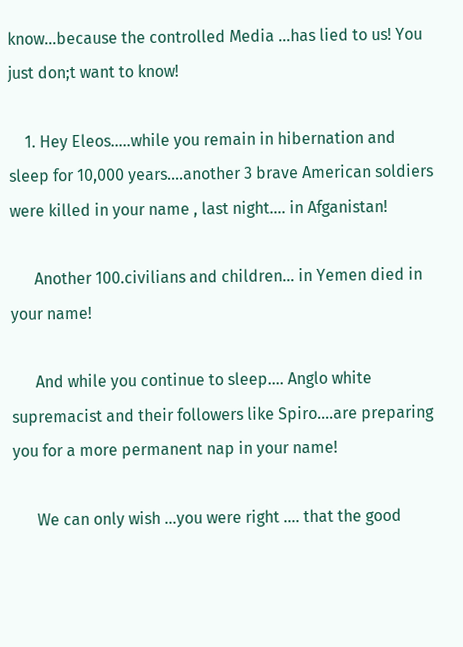know…because the controlled Media …has lied to us! You just don;t want to know!

    1. Hey Eleos…..while you remain in hibernation and sleep for 10,000 years….another 3 brave American soldiers were killed in your name , last night…. in Afganistan!

      Another 100.civilians and children… in Yemen died in your name!

      And while you continue to sleep…. Anglo white supremacist and their followers like Spiro….are preparing you for a more permanent nap in your name!

      We can only wish …you were right …. that the good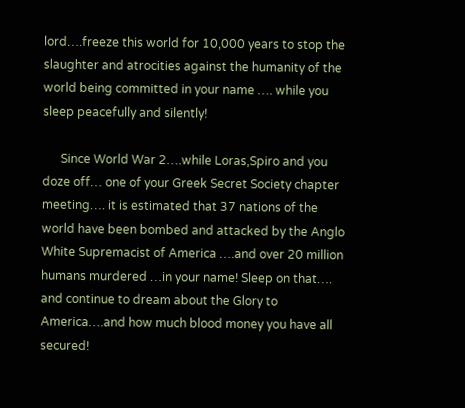lord….freeze this world for 10,000 years to stop the slaughter and atrocities against the humanity of the world being committed in your name …. while you sleep peacefully and silently!

      Since World War 2….while Loras,Spiro and you doze off… one of your Greek Secret Society chapter meeting…. it is estimated that 37 nations of the world have been bombed and attacked by the Anglo White Supremacist of America ….and over 20 million humans murdered …in your name! Sleep on that…. and continue to dream about the Glory to America….and how much blood money you have all secured!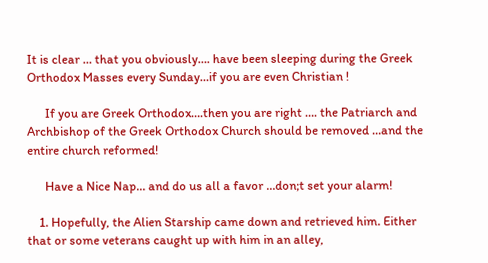It is clear … that you obviously…. have been sleeping during the Greek Orthodox Masses every Sunday…if you are even Christian !

      If you are Greek Orthodox….then you are right …. the Patriarch and Archbishop of the Greek Orthodox Church should be removed …and the entire church reformed!

      Have a Nice Nap… and do us all a favor …don;t set your alarm!

    1. Hopefully, the Alien Starship came down and retrieved him. Either that or some veterans caught up with him in an alley,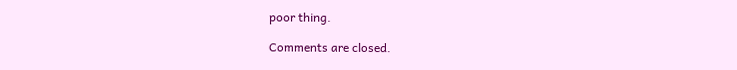poor thing.

Comments are closed.